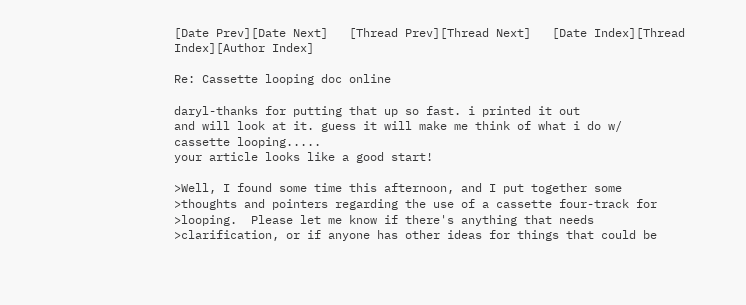[Date Prev][Date Next]   [Thread Prev][Thread Next]   [Date Index][Thread Index][Author Index]

Re: Cassette looping doc online

daryl-thanks for putting that up so fast. i printed it out
and will look at it. guess it will make me think of what i do w/
cassette looping.....
your article looks like a good start!

>Well, I found some time this afternoon, and I put together some
>thoughts and pointers regarding the use of a cassette four-track for
>looping.  Please let me know if there's anything that needs
>clarification, or if anyone has other ideas for things that could be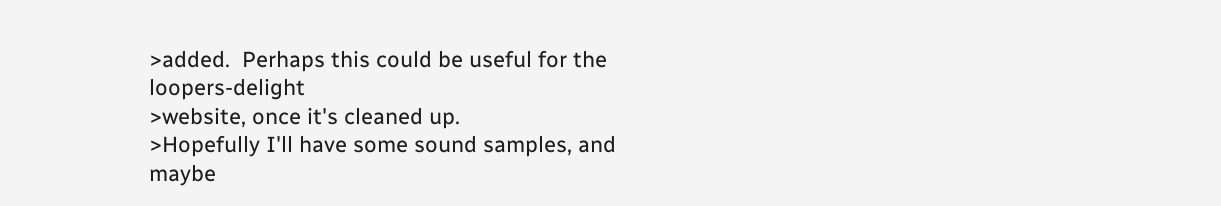>added.  Perhaps this could be useful for the loopers-delight
>website, once it's cleaned up.
>Hopefully I'll have some sound samples, and maybe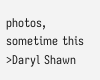photos, sometime this
>Daryl Shawn